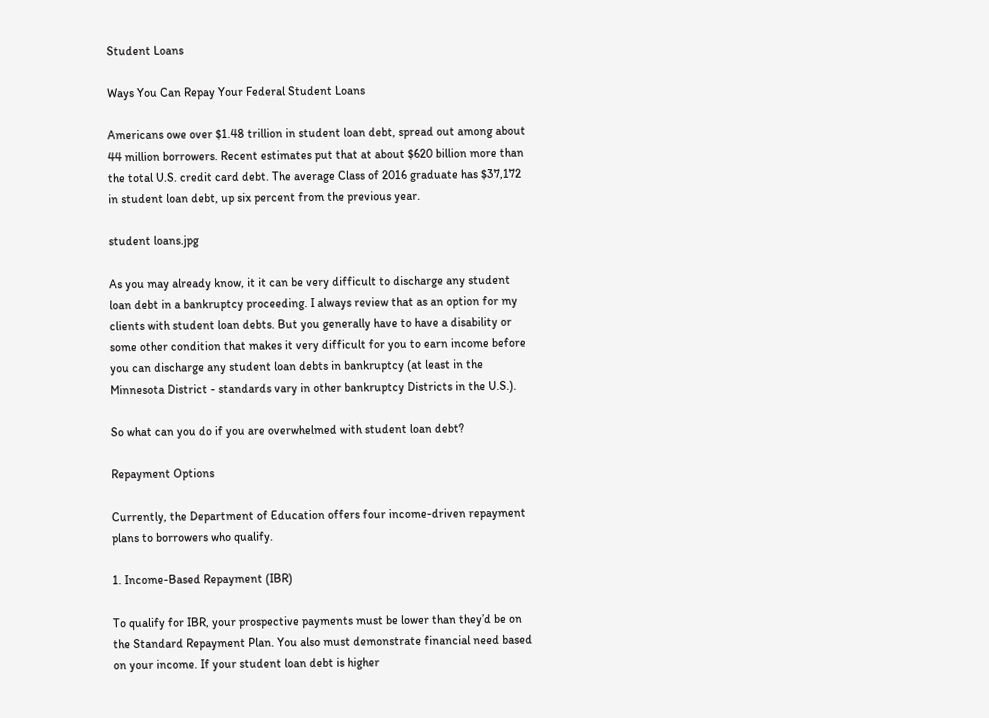Student Loans

Ways You Can Repay Your Federal Student Loans

Americans owe over $1.48 trillion in student loan debt, spread out among about 44 million borrowers. Recent estimates put that at about $620 billion more than the total U.S. credit card debt. The average Class of 2016 graduate has $37,172 in student loan debt, up six percent from the previous year.

student loans.jpg

As you may already know, it it can be very difficult to discharge any student loan debt in a bankruptcy proceeding. I always review that as an option for my clients with student loan debts. But you generally have to have a disability or some other condition that makes it very difficult for you to earn income before you can discharge any student loan debts in bankruptcy (at least in the Minnesota District - standards vary in other bankruptcy Districts in the U.S.).

So what can you do if you are overwhelmed with student loan debt?

Repayment Options

Currently, the Department of Education offers four income-driven repayment plans to borrowers who qualify.

1. Income-Based Repayment (IBR)

To qualify for IBR, your prospective payments must be lower than they’d be on the Standard Repayment Plan. You also must demonstrate financial need based on your income. If your student loan debt is higher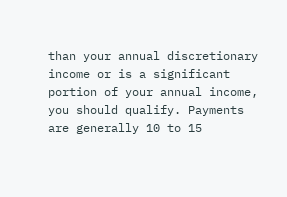than your annual discretionary income or is a significant portion of your annual income, you should qualify. Payments are generally 10 to 15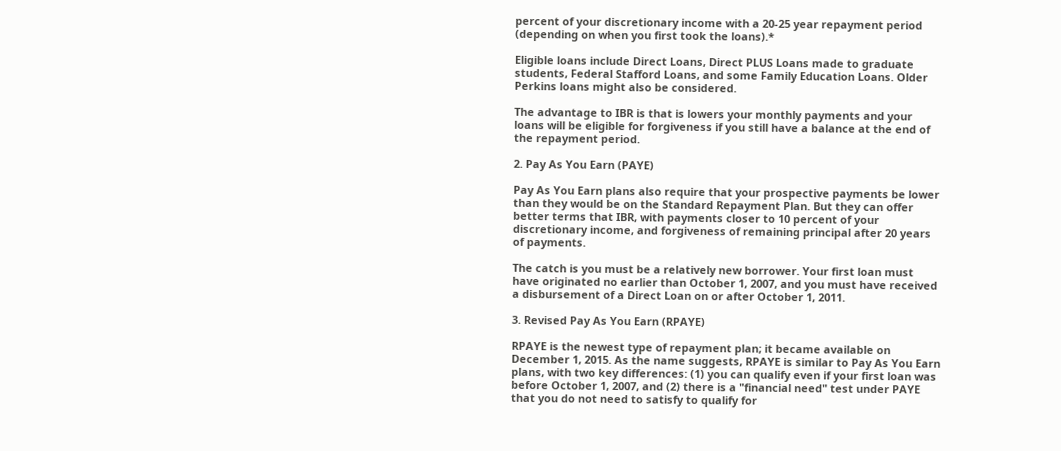percent of your discretionary income with a 20-25 year repayment period (depending on when you first took the loans).*

Eligible loans include Direct Loans, Direct PLUS Loans made to graduate students, Federal Stafford Loans, and some Family Education Loans. Older Perkins loans might also be considered.

The advantage to IBR is that is lowers your monthly payments and your loans will be eligible for forgiveness if you still have a balance at the end of the repayment period.

2. Pay As You Earn (PAYE)

Pay As You Earn plans also require that your prospective payments be lower than they would be on the Standard Repayment Plan. But they can offer better terms that IBR, with payments closer to 10 percent of your discretionary income, and forgiveness of remaining principal after 20 years of payments.

The catch is you must be a relatively new borrower. Your first loan must have originated no earlier than October 1, 2007, and you must have received a disbursement of a Direct Loan on or after October 1, 2011.

3. Revised Pay As You Earn (RPAYE)

RPAYE is the newest type of repayment plan; it became available on December 1, 2015. As the name suggests, RPAYE is similar to Pay As You Earn plans, with two key differences: (1) you can qualify even if your first loan was before October 1, 2007, and (2) there is a "financial need" test under PAYE that you do not need to satisfy to qualify for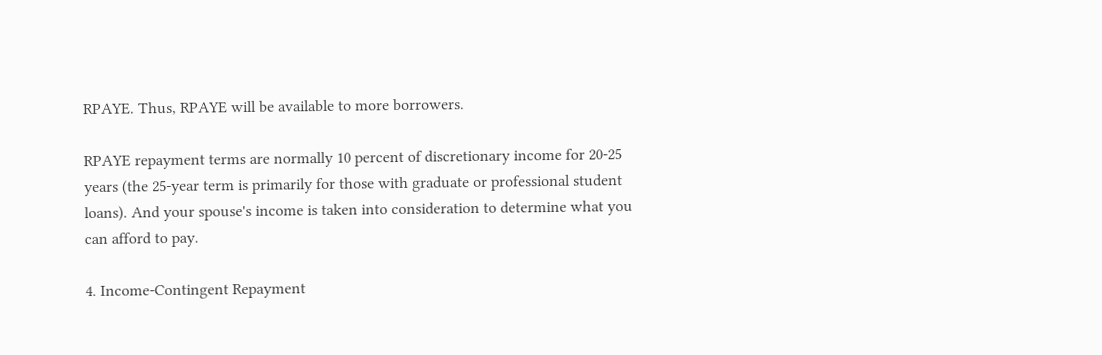RPAYE. Thus, RPAYE will be available to more borrowers.

RPAYE repayment terms are normally 10 percent of discretionary income for 20-25 years (the 25-year term is primarily for those with graduate or professional student loans). And your spouse's income is taken into consideration to determine what you can afford to pay.

4. Income-Contingent Repayment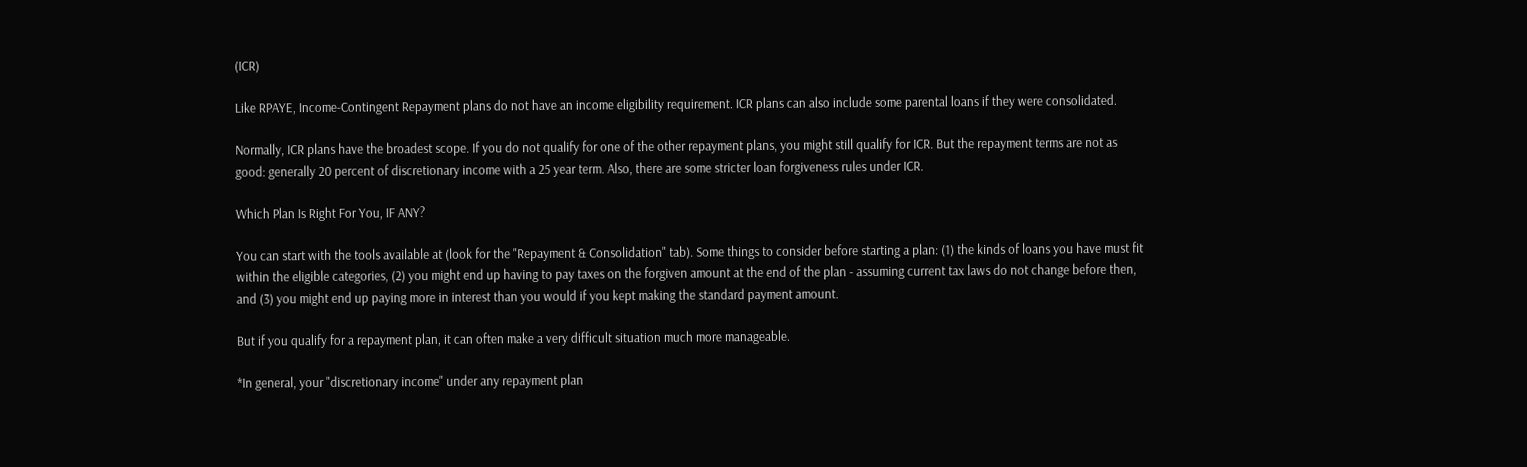(ICR)

Like RPAYE, Income-Contingent Repayment plans do not have an income eligibility requirement. ICR plans can also include some parental loans if they were consolidated.

Normally, ICR plans have the broadest scope. If you do not qualify for one of the other repayment plans, you might still qualify for ICR. But the repayment terms are not as good: generally 20 percent of discretionary income with a 25 year term. Also, there are some stricter loan forgiveness rules under ICR.

Which Plan Is Right For You, IF ANY?

You can start with the tools available at (look for the "Repayment & Consolidation" tab). Some things to consider before starting a plan: (1) the kinds of loans you have must fit within the eligible categories, (2) you might end up having to pay taxes on the forgiven amount at the end of the plan - assuming current tax laws do not change before then, and (3) you might end up paying more in interest than you would if you kept making the standard payment amount.

But if you qualify for a repayment plan, it can often make a very difficult situation much more manageable.

*In general, your "discretionary income" under any repayment plan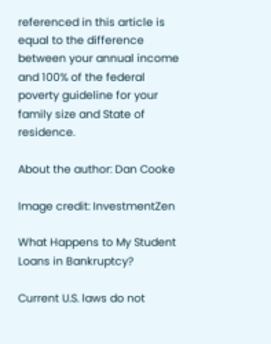referenced in this article is equal to the difference between your annual income and 100% of the federal poverty guideline for your family size and State of residence.

About the author: Dan Cooke

Image credit: InvestmentZen

What Happens to My Student Loans in Bankruptcy?

Current U.S. laws do not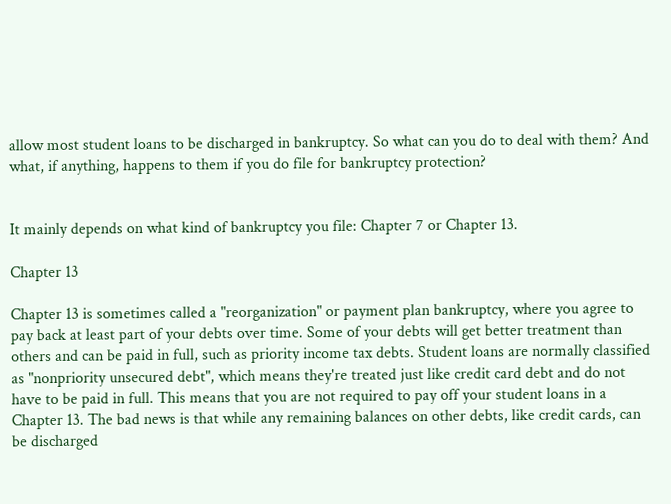allow most student loans to be discharged in bankruptcy. So what can you do to deal with them? And what, if anything, happens to them if you do file for bankruptcy protection?


It mainly depends on what kind of bankruptcy you file: Chapter 7 or Chapter 13.

Chapter 13

Chapter 13 is sometimes called a "reorganization" or payment plan bankruptcy, where you agree to pay back at least part of your debts over time. Some of your debts will get better treatment than others and can be paid in full, such as priority income tax debts. Student loans are normally classified as "nonpriority unsecured debt", which means they're treated just like credit card debt and do not have to be paid in full. This means that you are not required to pay off your student loans in a Chapter 13. The bad news is that while any remaining balances on other debts, like credit cards, can be discharged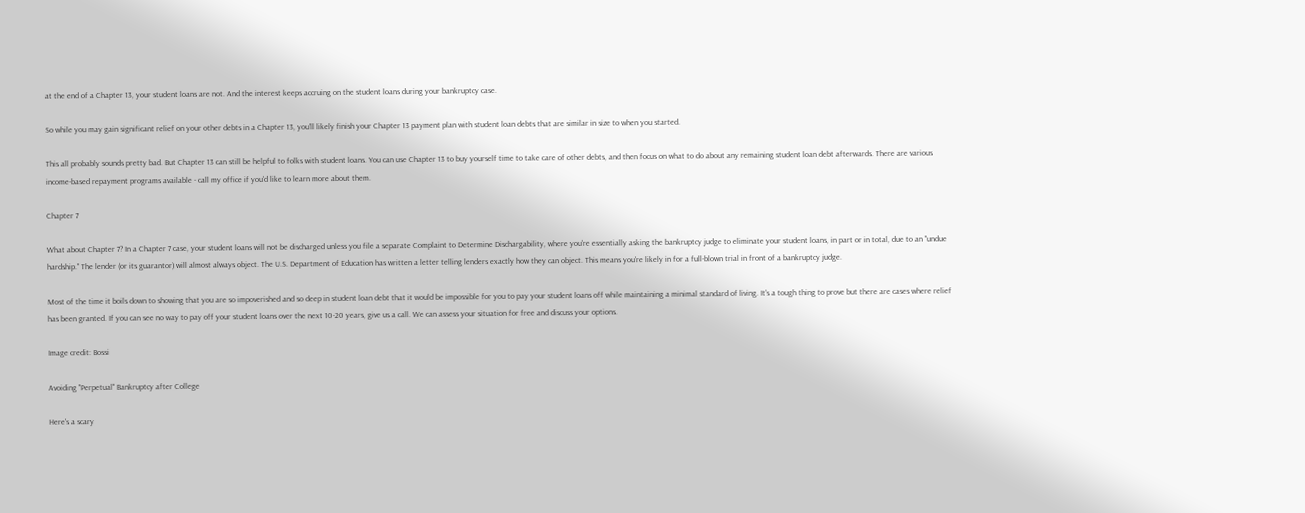at the end of a Chapter 13, your student loans are not. And the interest keeps accruing on the student loans during your bankruptcy case.

So while you may gain significant relief on your other debts in a Chapter 13, you'll likely finish your Chapter 13 payment plan with student loan debts that are similar in size to when you started.

This all probably sounds pretty bad. But Chapter 13 can still be helpful to folks with student loans. You can use Chapter 13 to buy yourself time to take care of other debts, and then focus on what to do about any remaining student loan debt afterwards. There are various income-based repayment programs available - call my office if you'd like to learn more about them.

Chapter 7

What about Chapter 7? In a Chapter 7 case, your student loans will not be discharged unless you file a separate Complaint to Determine Dischargability, where you're essentially asking the bankruptcy judge to eliminate your student loans, in part or in total, due to an "undue hardship." The lender (or its guarantor) will almost always object. The U.S. Department of Education has written a letter telling lenders exactly how they can object. This means you're likely in for a full-blown trial in front of a bankruptcy judge.

Most of the time it boils down to showing that you are so impoverished and so deep in student loan debt that it would be impossible for you to pay your student loans off while maintaining a minimal standard of living. It's a tough thing to prove but there are cases where relief has been granted. If you can see no way to pay off your student loans over the next 10-20 years, give us a call. We can assess your situation for free and discuss your options.

Image credit: Bossi

Avoiding "Perpetual" Bankruptcy after College

Here's a scary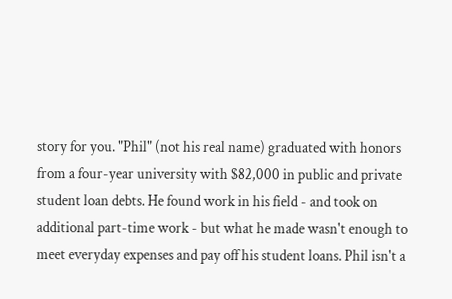story for you. "Phil" (not his real name) graduated with honors from a four-year university with $82,000 in public and private student loan debts. He found work in his field - and took on additional part-time work - but what he made wasn't enough to meet everyday expenses and pay off his student loans. Phil isn't a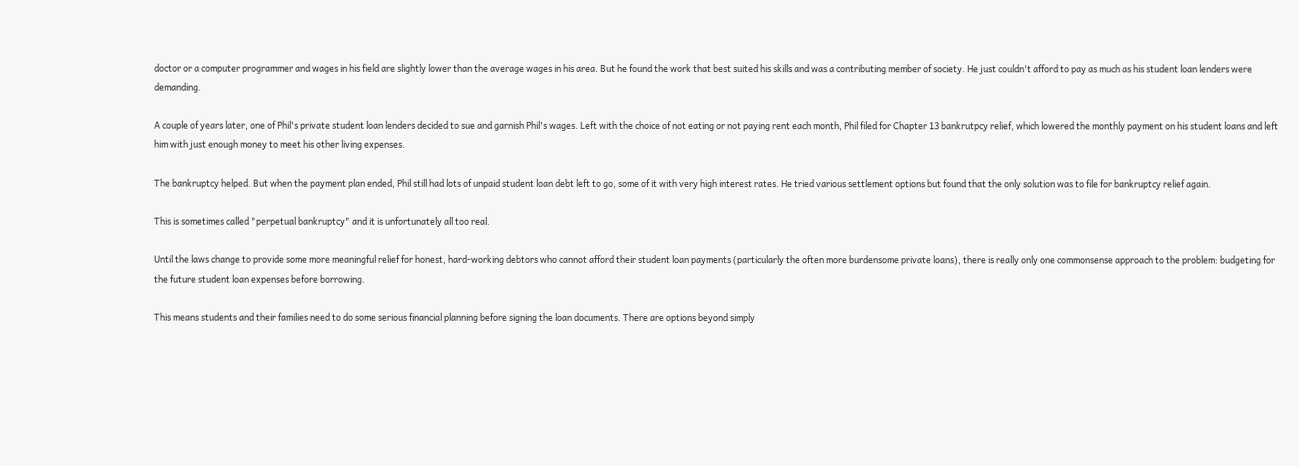doctor or a computer programmer and wages in his field are slightly lower than the average wages in his area. But he found the work that best suited his skills and was a contributing member of society. He just couldn't afford to pay as much as his student loan lenders were demanding.

A couple of years later, one of Phil's private student loan lenders decided to sue and garnish Phil's wages. Left with the choice of not eating or not paying rent each month, Phil filed for Chapter 13 bankrutpcy relief, which lowered the monthly payment on his student loans and left him with just enough money to meet his other living expenses.

The bankruptcy helped. But when the payment plan ended, Phil still had lots of unpaid student loan debt left to go, some of it with very high interest rates. He tried various settlement options but found that the only solution was to file for bankruptcy relief again.

This is sometimes called "perpetual bankruptcy" and it is unfortunately all too real.

Until the laws change to provide some more meaningful relief for honest, hard-working debtors who cannot afford their student loan payments (particularly the often more burdensome private loans), there is really only one commonsense approach to the problem: budgeting for the future student loan expenses before borrowing.

This means students and their families need to do some serious financial planning before signing the loan documents. There are options beyond simply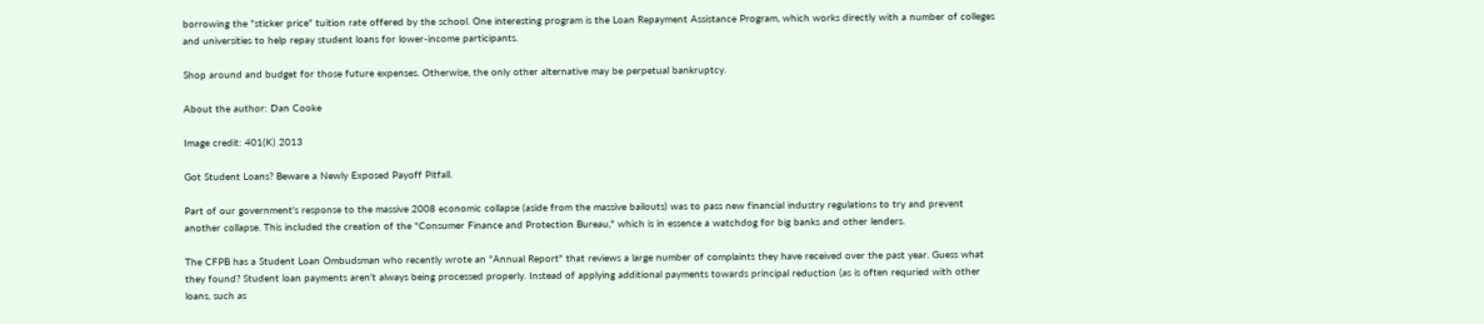borrowing the "sticker price" tuition rate offered by the school. One interesting program is the Loan Repayment Assistance Program, which works directly with a number of colleges and universities to help repay student loans for lower-income participants.

Shop around and budget for those future expenses. Otherwise, the only other alternative may be perpetual bankruptcy.

About the author: Dan Cooke

Image credit: 401(K) 2013

Got Student Loans? Beware a Newly Exposed Payoff Pitfall.

Part of our government's response to the massive 2008 economic collapse (aside from the massive bailouts) was to pass new financial industry regulations to try and prevent another collapse. This included the creation of the "Consumer Finance and Protection Bureau," which is in essence a watchdog for big banks and other lenders.

The CFPB has a Student Loan Ombudsman who recently wrote an "Annual Report" that reviews a large number of complaints they have received over the past year. Guess what they found? Student loan payments aren't always being processed properly. Instead of applying additional payments towards principal reduction (as is often requried with other loans, such as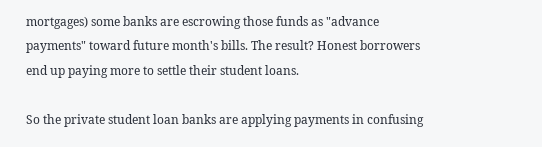mortgages) some banks are escrowing those funds as "advance payments" toward future month's bills. The result? Honest borrowers end up paying more to settle their student loans.

So the private student loan banks are applying payments in confusing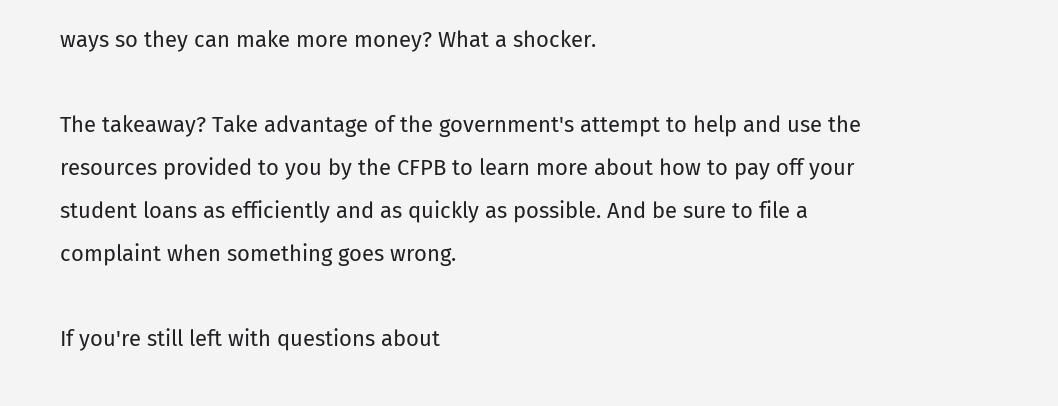ways so they can make more money? What a shocker.

The takeaway? Take advantage of the government's attempt to help and use the resources provided to you by the CFPB to learn more about how to pay off your student loans as efficiently and as quickly as possible. And be sure to file a complaint when something goes wrong.

If you're still left with questions about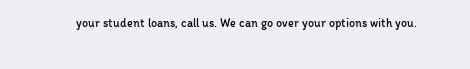your student loans, call us. We can go over your options with you.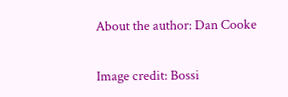About the author: Dan Cooke

Image credit: Bossi